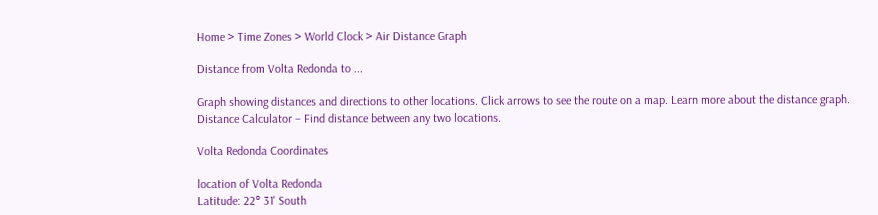Home > Time Zones > World Clock > Air Distance Graph

Distance from Volta Redonda to ...

Graph showing distances and directions to other locations. Click arrows to see the route on a map. Learn more about the distance graph.
Distance Calculator – Find distance between any two locations.

Volta Redonda Coordinates

location of Volta Redonda
Latitude: 22° 31' South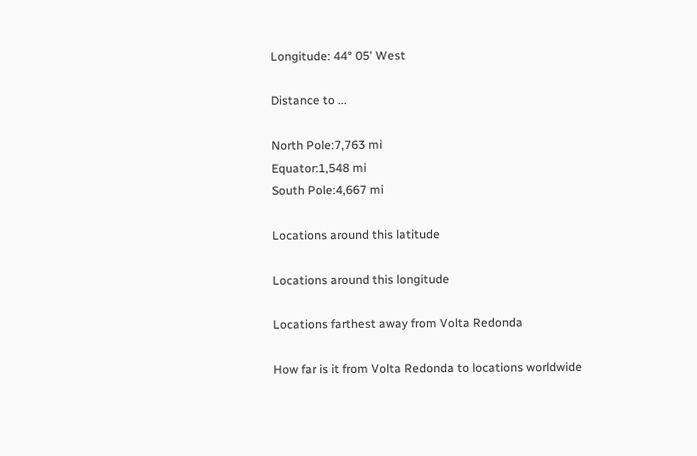Longitude: 44° 05' West

Distance to ...

North Pole:7,763 mi
Equator:1,548 mi
South Pole:4,667 mi

Locations around this latitude

Locations around this longitude

Locations farthest away from Volta Redonda

How far is it from Volta Redonda to locations worldwide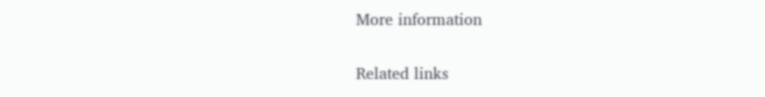More information

Related links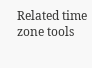Related time zone tools